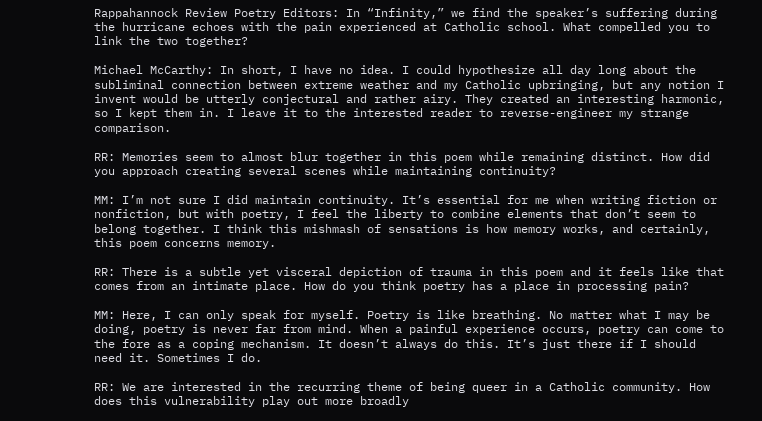Rappahannock Review Poetry Editors: In “Infinity,” we find the speaker’s suffering during the hurricane echoes with the pain experienced at Catholic school. What compelled you to link the two together?

Michael McCarthy: In short, I have no idea. I could hypothesize all day long about the subliminal connection between extreme weather and my Catholic upbringing, but any notion I invent would be utterly conjectural and rather airy. They created an interesting harmonic, so I kept them in. I leave it to the interested reader to reverse-engineer my strange comparison.

RR: Memories seem to almost blur together in this poem while remaining distinct. How did you approach creating several scenes while maintaining continuity?

MM: I’m not sure I did maintain continuity. It’s essential for me when writing fiction or nonfiction, but with poetry, I feel the liberty to combine elements that don’t seem to belong together. I think this mishmash of sensations is how memory works, and certainly, this poem concerns memory.

RR: There is a subtle yet visceral depiction of trauma in this poem and it feels like that comes from an intimate place. How do you think poetry has a place in processing pain?

MM: Here, I can only speak for myself. Poetry is like breathing. No matter what I may be doing, poetry is never far from mind. When a painful experience occurs, poetry can come to the fore as a coping mechanism. It doesn’t always do this. It’s just there if I should need it. Sometimes I do.

RR: We are interested in the recurring theme of being queer in a Catholic community. How does this vulnerability play out more broadly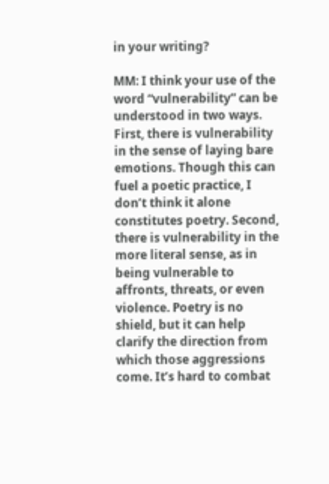in your writing?

MM: I think your use of the word “vulnerability” can be understood in two ways. First, there is vulnerability in the sense of laying bare emotions. Though this can fuel a poetic practice, I don’t think it alone constitutes poetry. Second, there is vulnerability in the more literal sense, as in being vulnerable to affronts, threats, or even violence. Poetry is no shield, but it can help clarify the direction from which those aggressions come. It’s hard to combat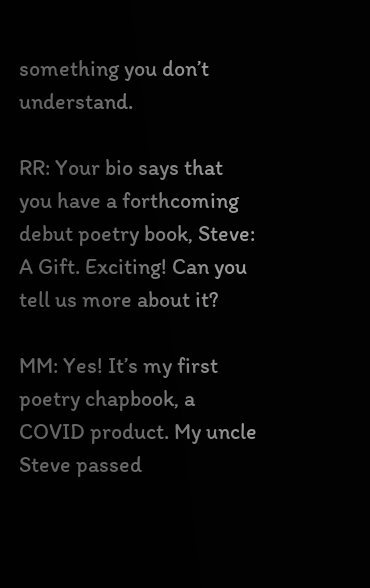something you don’t understand.

RR: Your bio says that you have a forthcoming debut poetry book, Steve: A Gift. Exciting! Can you tell us more about it?

MM: Yes! It’s my first poetry chapbook, a COVID product. My uncle Steve passed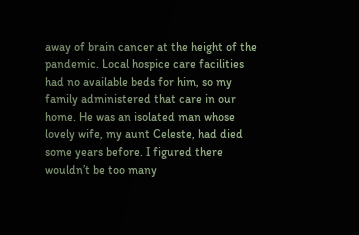away of brain cancer at the height of the pandemic. Local hospice care facilities had no available beds for him, so my family administered that care in our home. He was an isolated man whose lovely wife, my aunt Celeste, had died some years before. I figured there wouldn’t be too many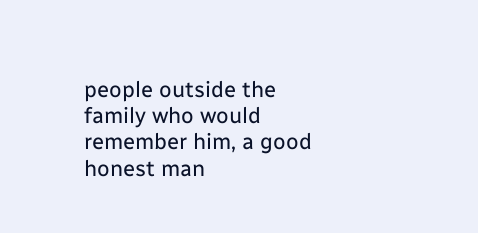people outside the family who would remember him, a good honest man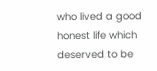who lived a good honest life which deserved to be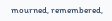mourned, remembered,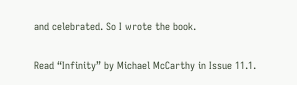and celebrated. So I wrote the book.


Read “Infinity” by Michael McCarthy in Issue 11.1.